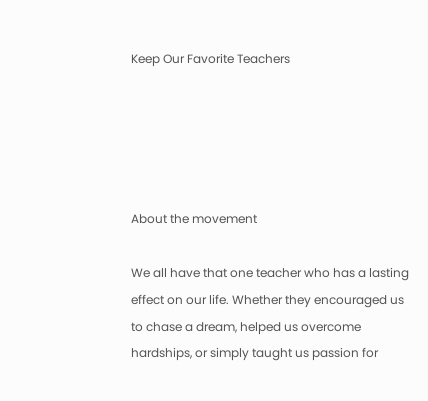Keep Our Favorite Teachers





About the movement

We all have that one teacher who has a lasting effect on our life. Whether they encouraged us to chase a dream, helped us overcome hardships, or simply taught us passion for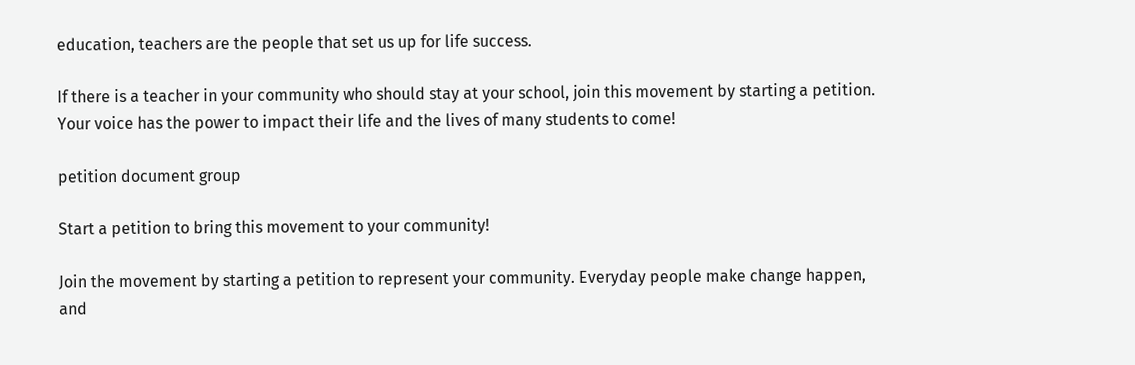education, teachers are the people that set us up for life success.

If there is a teacher in your community who should stay at your school, join this movement by starting a petition. Your voice has the power to impact their life and the lives of many students to come!

petition document group

Start a petition to bring this movement to your community!

Join the movement by starting a petition to represent your community. Everyday people make change happen, and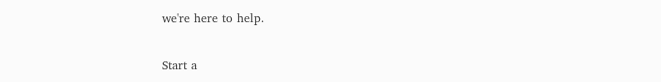we're here to help.

Start a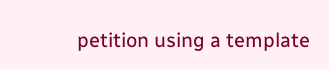petition using a template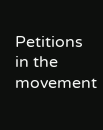Petitions in the movement